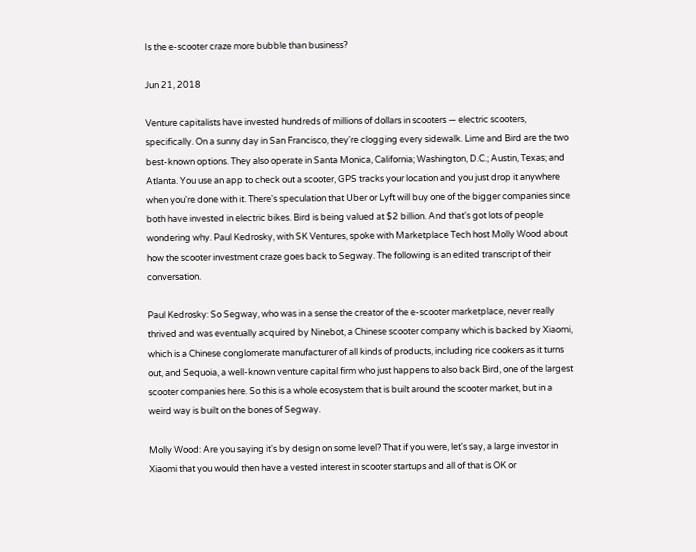Is the e-scooter craze more bubble than business?

Jun 21, 2018

Venture capitalists have invested hundreds of millions of dollars in scooters — electric scooters, specifically. On a sunny day in San Francisco, they're clogging every sidewalk. Lime and Bird are the two best-known options. They also operate in Santa Monica, California; Washington, D.C.; Austin, Texas; and Atlanta. You use an app to check out a scooter, GPS tracks your location and you just drop it anywhere when you're done with it. There's speculation that Uber or Lyft will buy one of the bigger companies since both have invested in electric bikes. Bird is being valued at $2 billion. And that's got lots of people wondering why. Paul Kedrosky, with SK Ventures, spoke with Marketplace Tech host Molly Wood about how the scooter investment craze goes back to Segway. The following is an edited transcript of their conversation.

Paul Kedrosky: So Segway, who was in a sense the creator of the e-scooter marketplace, never really thrived and was eventually acquired by Ninebot, a Chinese scooter company which is backed by Xiaomi, which is a Chinese conglomerate manufacturer of all kinds of products, including rice cookers as it turns out, and Sequoia, a well-known venture capital firm who just happens to also back Bird, one of the largest scooter companies here. So this is a whole ecosystem that is built around the scooter market, but in a weird way is built on the bones of Segway.

Molly Wood: Are you saying it's by design on some level? That if you were, let's say, a large investor in Xiaomi that you would then have a vested interest in scooter startups and all of that is OK or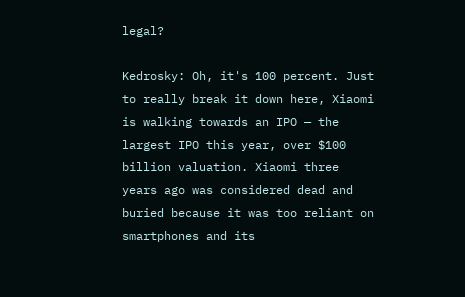legal?

Kedrosky: Oh, it's 100 percent. Just to really break it down here, Xiaomi is walking towards an IPO — the largest IPO this year, over $100 billion valuation. Xiaomi three years ago was considered dead and buried because it was too reliant on smartphones and its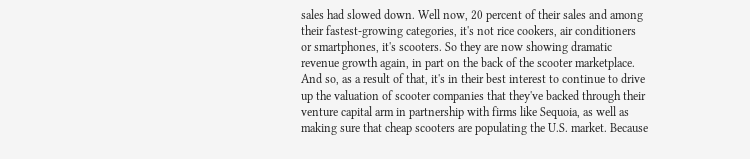sales had slowed down. Well now, 20 percent of their sales and among their fastest-growing categories, it's not rice cookers, air conditioners or smartphones, it's scooters. So they are now showing dramatic revenue growth again, in part on the back of the scooter marketplace. And so, as a result of that, it's in their best interest to continue to drive up the valuation of scooter companies that they've backed through their venture capital arm in partnership with firms like Sequoia, as well as making sure that cheap scooters are populating the U.S. market. Because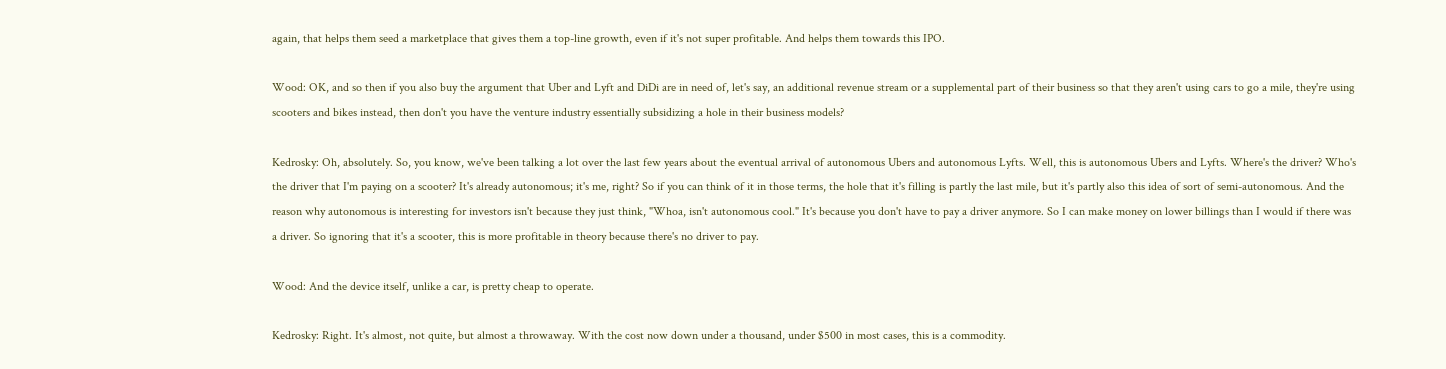again, that helps them seed a marketplace that gives them a top-line growth, even if it's not super profitable. And helps them towards this IPO.

Wood: OK, and so then if you also buy the argument that Uber and Lyft and DiDi are in need of, let's say, an additional revenue stream or a supplemental part of their business so that they aren't using cars to go a mile, they're using scooters and bikes instead, then don't you have the venture industry essentially subsidizing a hole in their business models?

Kedrosky: Oh, absolutely. So, you know, we've been talking a lot over the last few years about the eventual arrival of autonomous Ubers and autonomous Lyfts. Well, this is autonomous Ubers and Lyfts. Where's the driver? Who's the driver that I'm paying on a scooter? It's already autonomous; it's me, right? So if you can think of it in those terms, the hole that it's filling is partly the last mile, but it's partly also this idea of sort of semi-autonomous. And the reason why autonomous is interesting for investors isn't because they just think, "Whoa, isn't autonomous cool." It's because you don't have to pay a driver anymore. So I can make money on lower billings than I would if there was a driver. So ignoring that it's a scooter, this is more profitable in theory because there's no driver to pay.

Wood: And the device itself, unlike a car, is pretty cheap to operate.

Kedrosky: Right. It's almost, not quite, but almost a throwaway. With the cost now down under a thousand, under $500 in most cases, this is a commodity.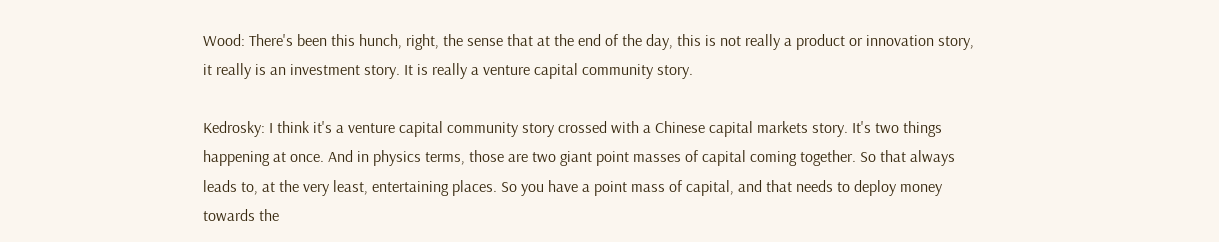Wood: There's been this hunch, right, the sense that at the end of the day, this is not really a product or innovation story, it really is an investment story. It is really a venture capital community story.

Kedrosky: I think it's a venture capital community story crossed with a Chinese capital markets story. It's two things happening at once. And in physics terms, those are two giant point masses of capital coming together. So that always leads to, at the very least, entertaining places. So you have a point mass of capital, and that needs to deploy money towards the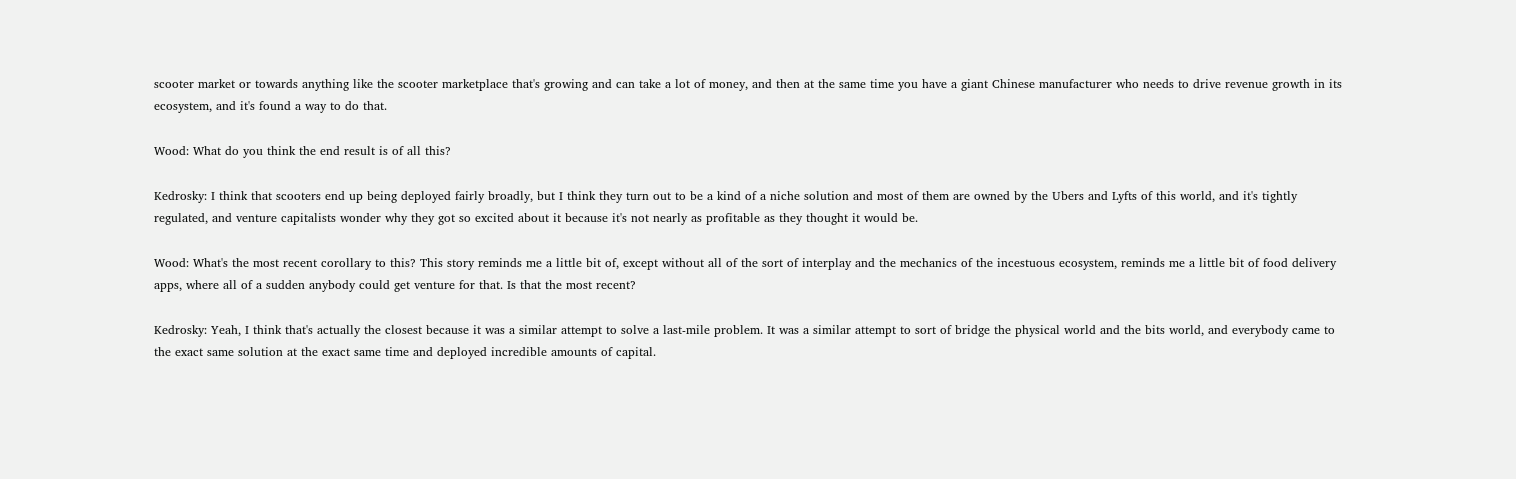scooter market or towards anything like the scooter marketplace that's growing and can take a lot of money, and then at the same time you have a giant Chinese manufacturer who needs to drive revenue growth in its ecosystem, and it's found a way to do that.

Wood: What do you think the end result is of all this?

Kedrosky: I think that scooters end up being deployed fairly broadly, but I think they turn out to be a kind of a niche solution and most of them are owned by the Ubers and Lyfts of this world, and it's tightly regulated, and venture capitalists wonder why they got so excited about it because it's not nearly as profitable as they thought it would be.

Wood: What's the most recent corollary to this? This story reminds me a little bit of, except without all of the sort of interplay and the mechanics of the incestuous ecosystem, reminds me a little bit of food delivery apps, where all of a sudden anybody could get venture for that. Is that the most recent?

Kedrosky: Yeah, I think that's actually the closest because it was a similar attempt to solve a last-mile problem. It was a similar attempt to sort of bridge the physical world and the bits world, and everybody came to the exact same solution at the exact same time and deployed incredible amounts of capital.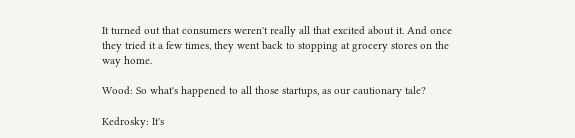It turned out that consumers weren't really all that excited about it. And once they tried it a few times, they went back to stopping at grocery stores on the way home.

Wood: So what's happened to all those startups, as our cautionary tale?

Kedrosky: It's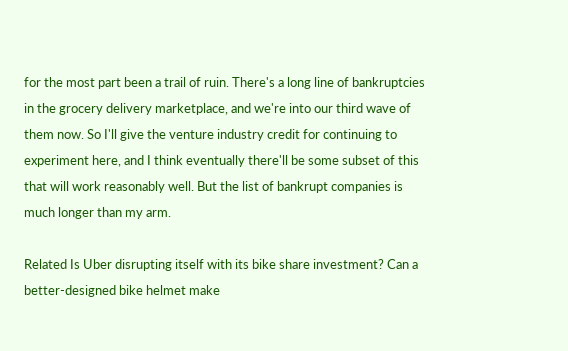for the most part been a trail of ruin. There's a long line of bankruptcies in the grocery delivery marketplace, and we're into our third wave of them now. So I'll give the venture industry credit for continuing to experiment here, and I think eventually there'll be some subset of this that will work reasonably well. But the list of bankrupt companies is much longer than my arm.

Related Is Uber disrupting itself with its bike share investment? Can a better-designed bike helmet make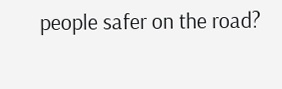people safer on the road?